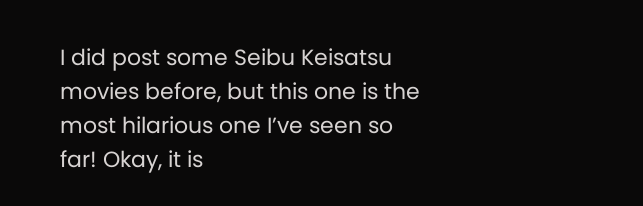I did post some Seibu Keisatsu movies before, but this one is the most hilarious one I’ve seen so far! Okay, it is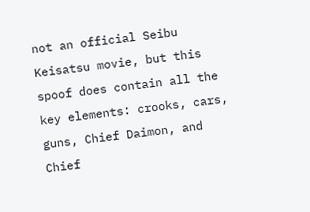not an official Seibu Keisatsu movie, but this spoof does contain all the key elements: crooks, cars, guns, Chief Daimon, and Chief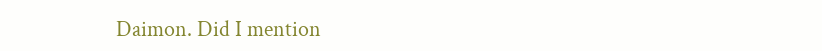Daimon. Did I mention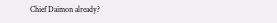Chief Daimon already?